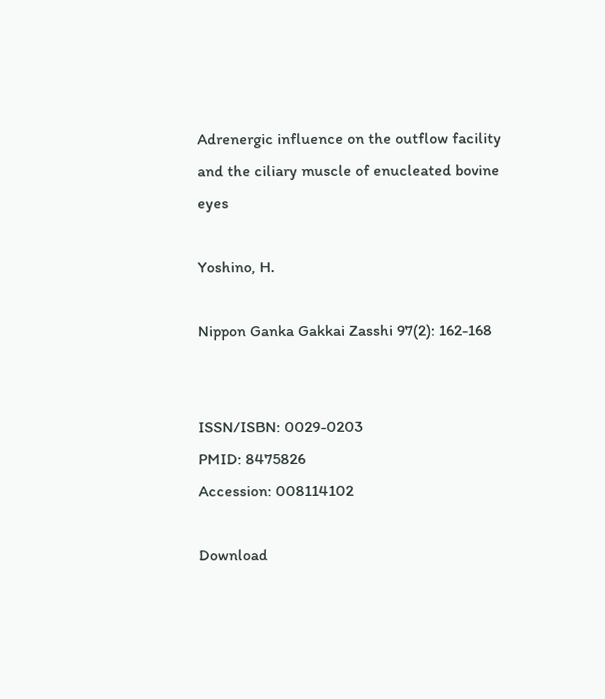Adrenergic influence on the outflow facility and the ciliary muscle of enucleated bovine eyes

Yoshino, H.

Nippon Ganka Gakkai Zasshi 97(2): 162-168


ISSN/ISBN: 0029-0203
PMID: 8475826
Accession: 008114102

Download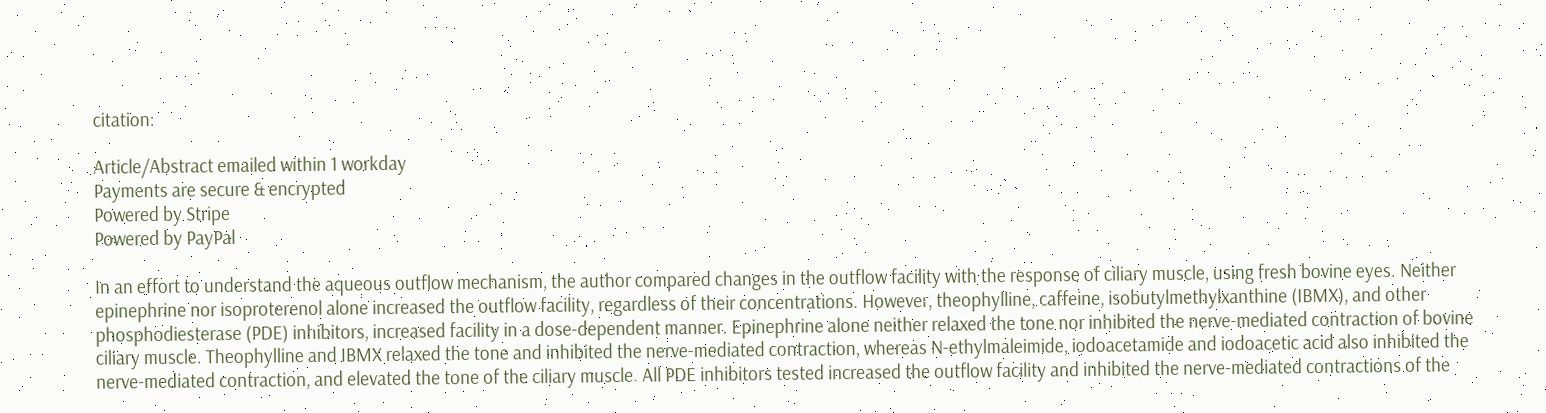citation:

Article/Abstract emailed within 1 workday
Payments are secure & encrypted
Powered by Stripe
Powered by PayPal

In an effort to understand the aqueous outflow mechanism, the author compared changes in the outflow facility with the response of ciliary muscle, using fresh bovine eyes. Neither epinephrine nor isoproterenol alone increased the outflow facility, regardless of their concentrations. However, theophylline, caffeine, isobutylmethylxanthine (IBMX), and other phosphodiesterase (PDE) inhibitors, increased facility in a dose-dependent manner. Epinephrine alone neither relaxed the tone nor inhibited the nerve-mediated contraction of bovine ciliary muscle. Theophylline and IBMX relaxed the tone and inhibited the nerve-mediated contraction, whereas N-ethylmaleimide, iodoacetamide and iodoacetic acid also inhibited the nerve-mediated contraction, and elevated the tone of the ciliary muscle. All PDE inhibitors tested increased the outflow facility and inhibited the nerve-mediated contractions of the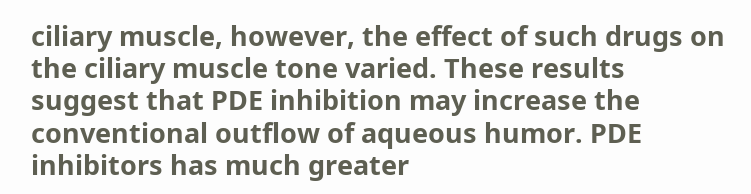ciliary muscle, however, the effect of such drugs on the ciliary muscle tone varied. These results suggest that PDE inhibition may increase the conventional outflow of aqueous humor. PDE inhibitors has much greater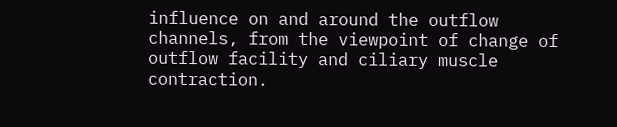influence on and around the outflow channels, from the viewpoint of change of outflow facility and ciliary muscle contraction.